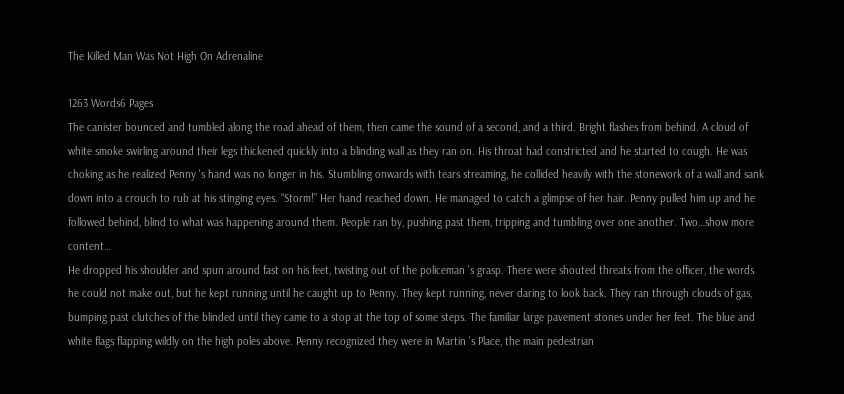The Killed Man Was Not High On Adrenaline

1263 Words6 Pages
The canister bounced and tumbled along the road ahead of them, then came the sound of a second, and a third. Bright flashes from behind. A cloud of white smoke swirling around their legs thickened quickly into a blinding wall as they ran on. His throat had constricted and he started to cough. He was choking as he realized Penny 's hand was no longer in his. Stumbling onwards with tears streaming, he collided heavily with the stonework of a wall and sank down into a crouch to rub at his stinging eyes. “Storm!” Her hand reached down. He managed to catch a glimpse of her hair. Penny pulled him up and he followed behind, blind to what was happening around them. People ran by, pushing past them, tripping and tumbling over one another. Two…show more content…
He dropped his shoulder and spun around fast on his feet, twisting out of the policeman 's grasp. There were shouted threats from the officer, the words he could not make out, but he kept running until he caught up to Penny. They kept running, never daring to look back. They ran through clouds of gas, bumping past clutches of the blinded until they came to a stop at the top of some steps. The familiar large pavement stones under her feet. The blue and white flags flapping wildly on the high poles above. Penny recognized they were in Martin 's Place, the main pedestrian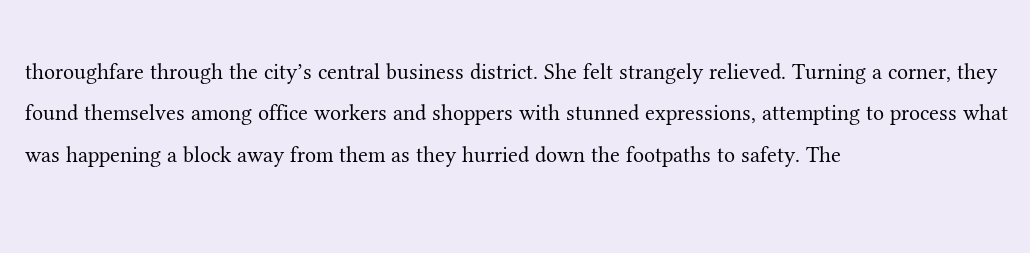thoroughfare through the city’s central business district. She felt strangely relieved. Turning a corner, they found themselves among office workers and shoppers with stunned expressions, attempting to process what was happening a block away from them as they hurried down the footpaths to safety. The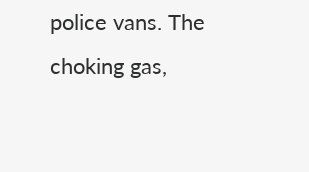police vans. The choking gas,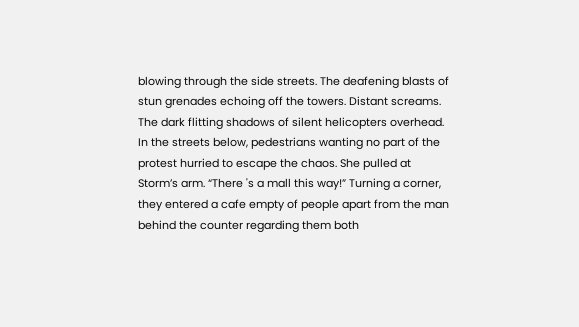blowing through the side streets. The deafening blasts of stun grenades echoing off the towers. Distant screams. The dark flitting shadows of silent helicopters overhead. In the streets below, pedestrians wanting no part of the protest hurried to escape the chaos. She pulled at Storm’s arm. “There 's a mall this way!” Turning a corner, they entered a cafe empty of people apart from the man behind the counter regarding them both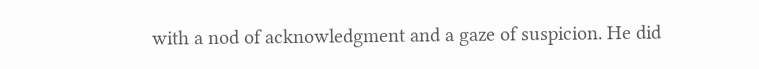with a nod of acknowledgment and a gaze of suspicion. He did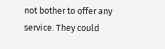not bother to offer any service. They could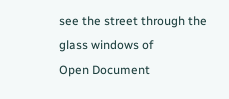see the street through the glass windows of
Open Document